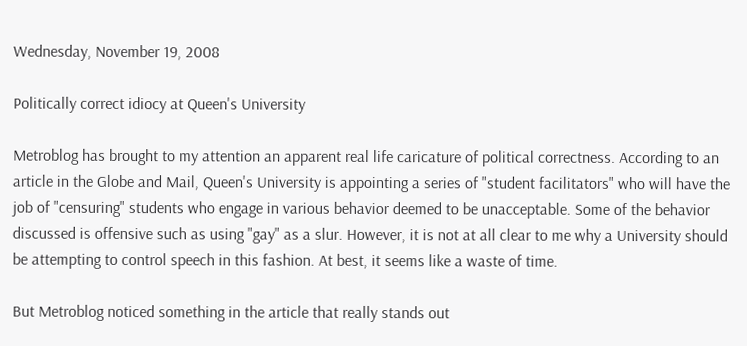Wednesday, November 19, 2008

Politically correct idiocy at Queen's University

Metroblog has brought to my attention an apparent real life caricature of political correctness. According to an article in the Globe and Mail, Queen's University is appointing a series of "student facilitators" who will have the job of "censuring" students who engage in various behavior deemed to be unacceptable. Some of the behavior discussed is offensive such as using "gay" as a slur. However, it is not at all clear to me why a University should be attempting to control speech in this fashion. At best, it seems like a waste of time.

But Metroblog noticed something in the article that really stands out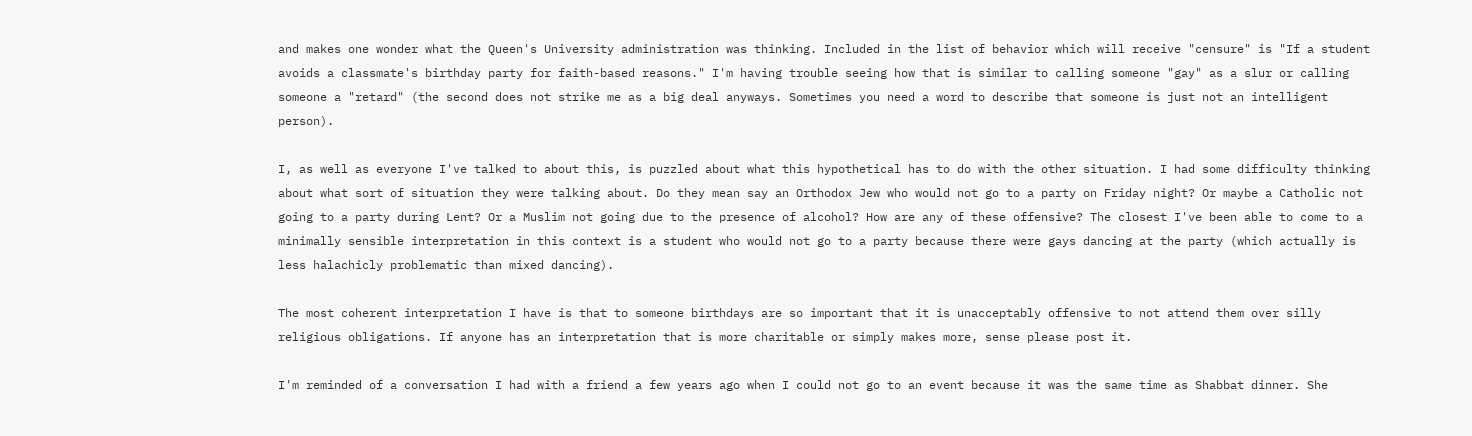and makes one wonder what the Queen's University administration was thinking. Included in the list of behavior which will receive "censure" is "If a student avoids a classmate's birthday party for faith-based reasons." I'm having trouble seeing how that is similar to calling someone "gay" as a slur or calling someone a "retard" (the second does not strike me as a big deal anyways. Sometimes you need a word to describe that someone is just not an intelligent person).

I, as well as everyone I've talked to about this, is puzzled about what this hypothetical has to do with the other situation. I had some difficulty thinking about what sort of situation they were talking about. Do they mean say an Orthodox Jew who would not go to a party on Friday night? Or maybe a Catholic not going to a party during Lent? Or a Muslim not going due to the presence of alcohol? How are any of these offensive? The closest I've been able to come to a minimally sensible interpretation in this context is a student who would not go to a party because there were gays dancing at the party (which actually is less halachicly problematic than mixed dancing).

The most coherent interpretation I have is that to someone birthdays are so important that it is unacceptably offensive to not attend them over silly religious obligations. If anyone has an interpretation that is more charitable or simply makes more, sense please post it.

I'm reminded of a conversation I had with a friend a few years ago when I could not go to an event because it was the same time as Shabbat dinner. She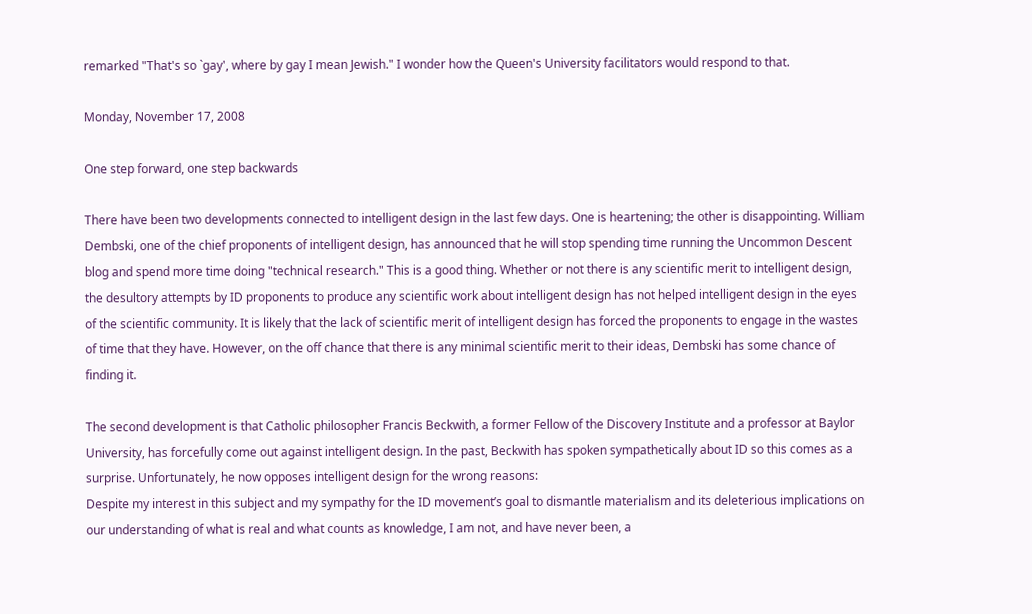remarked "That's so `gay', where by gay I mean Jewish." I wonder how the Queen's University facilitators would respond to that.

Monday, November 17, 2008

One step forward, one step backwards

There have been two developments connected to intelligent design in the last few days. One is heartening; the other is disappointing. William Dembski, one of the chief proponents of intelligent design, has announced that he will stop spending time running the Uncommon Descent blog and spend more time doing "technical research." This is a good thing. Whether or not there is any scientific merit to intelligent design, the desultory attempts by ID proponents to produce any scientific work about intelligent design has not helped intelligent design in the eyes of the scientific community. It is likely that the lack of scientific merit of intelligent design has forced the proponents to engage in the wastes of time that they have. However, on the off chance that there is any minimal scientific merit to their ideas, Dembski has some chance of finding it.

The second development is that Catholic philosopher Francis Beckwith, a former Fellow of the Discovery Institute and a professor at Baylor University, has forcefully come out against intelligent design. In the past, Beckwith has spoken sympathetically about ID so this comes as a surprise. Unfortunately, he now opposes intelligent design for the wrong reasons:
Despite my interest in this subject and my sympathy for the ID movement’s goal to dismantle materialism and its deleterious implications on our understanding of what is real and what counts as knowledge, I am not, and have never been, a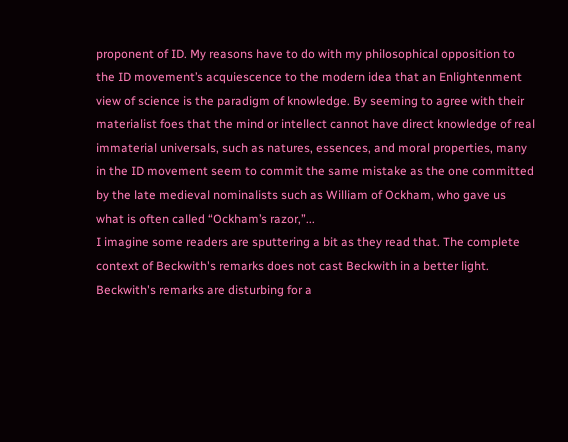proponent of ID. My reasons have to do with my philosophical opposition to the ID movement’s acquiescence to the modern idea that an Enlightenment view of science is the paradigm of knowledge. By seeming to agree with their materialist foes that the mind or intellect cannot have direct knowledge of real immaterial universals, such as natures, essences, and moral properties, many in the ID movement seem to commit the same mistake as the one committed by the late medieval nominalists such as William of Ockham, who gave us what is often called “Ockham’s razor,”...
I imagine some readers are sputtering a bit as they read that. The complete context of Beckwith's remarks does not cast Beckwith in a better light. Beckwith's remarks are disturbing for a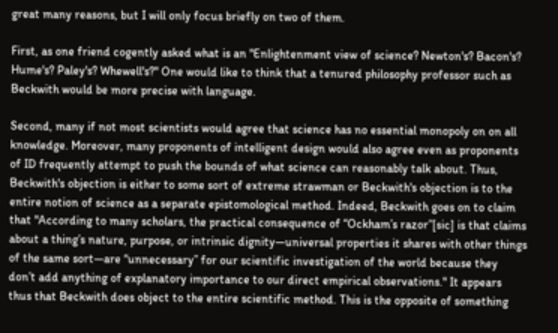great many reasons, but I will only focus briefly on two of them.

First, as one friend cogently asked what is an "Enlightenment view of science? Newton's? Bacon's? Hume's? Paley's? Whewell's?" One would like to think that a tenured philosophy professor such as Beckwith would be more precise with language.

Second, many if not most scientists would agree that science has no essential monopoly on on all knowledge. Moreover, many proponents of intelligent design would also agree even as proponents of ID frequently attempt to push the bounds of what science can reasonably talk about. Thus, Beckwith's objection is either to some sort of extreme strawman or Beckwith's objection is to the entire notion of science as a separate epistomological method. Indeed, Beckwith goes on to claim that "According to many scholars, the practical consequence of “Ockham’s razor”[sic] is that claims about a thing’s nature, purpose, or intrinsic dignity—universal properties it shares with other things of the same sort—are “unnecessary” for our scientific investigation of the world because they don’t add anything of explanatory importance to our direct empirical observations." It appears thus that Beckwith does object to the entire scientific method. This is the opposite of something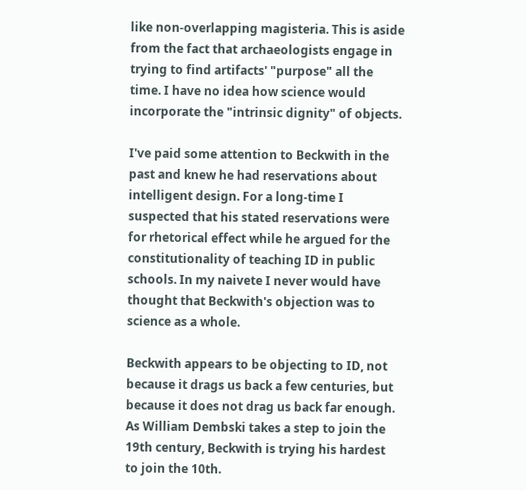like non-overlapping magisteria. This is aside from the fact that archaeologists engage in trying to find artifacts' "purpose" all the time. I have no idea how science would incorporate the "intrinsic dignity" of objects.

I've paid some attention to Beckwith in the past and knew he had reservations about intelligent design. For a long-time I suspected that his stated reservations were for rhetorical effect while he argued for the constitutionality of teaching ID in public schools. In my naivete I never would have thought that Beckwith's objection was to science as a whole.

Beckwith appears to be objecting to ID, not because it drags us back a few centuries, but because it does not drag us back far enough. As William Dembski takes a step to join the 19th century, Beckwith is trying his hardest to join the 10th.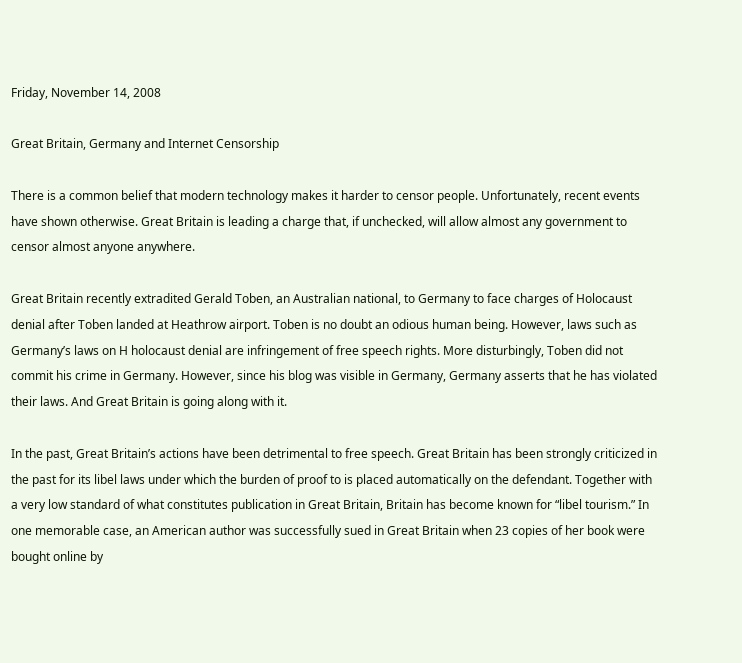Friday, November 14, 2008

Great Britain, Germany and Internet Censorship

There is a common belief that modern technology makes it harder to censor people. Unfortunately, recent events have shown otherwise. Great Britain is leading a charge that, if unchecked, will allow almost any government to censor almost anyone anywhere.

Great Britain recently extradited Gerald Toben, an Australian national, to Germany to face charges of Holocaust denial after Toben landed at Heathrow airport. Toben is no doubt an odious human being. However, laws such as Germany’s laws on H holocaust denial are infringement of free speech rights. More disturbingly, Toben did not commit his crime in Germany. However, since his blog was visible in Germany, Germany asserts that he has violated their laws. And Great Britain is going along with it.

In the past, Great Britain’s actions have been detrimental to free speech. Great Britain has been strongly criticized in the past for its libel laws under which the burden of proof to is placed automatically on the defendant. Together with a very low standard of what constitutes publication in Great Britain, Britain has become known for “libel tourism.” In one memorable case, an American author was successfully sued in Great Britain when 23 copies of her book were bought online by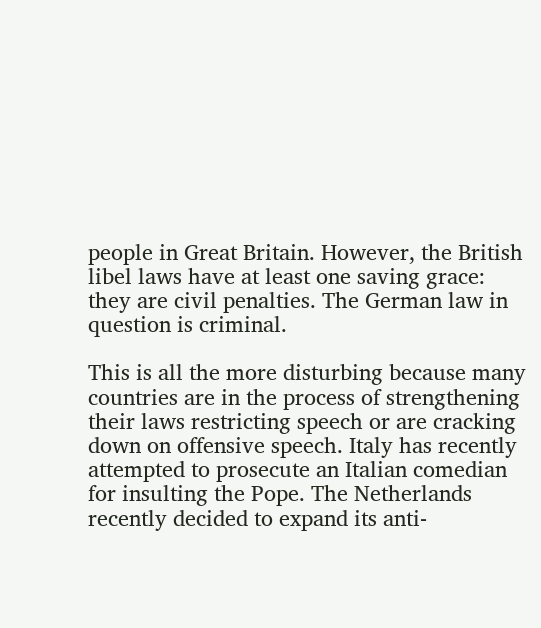people in Great Britain. However, the British libel laws have at least one saving grace: they are civil penalties. The German law in question is criminal.

This is all the more disturbing because many countries are in the process of strengthening their laws restricting speech or are cracking down on offensive speech. Italy has recently attempted to prosecute an Italian comedian for insulting the Pope. The Netherlands recently decided to expand its anti-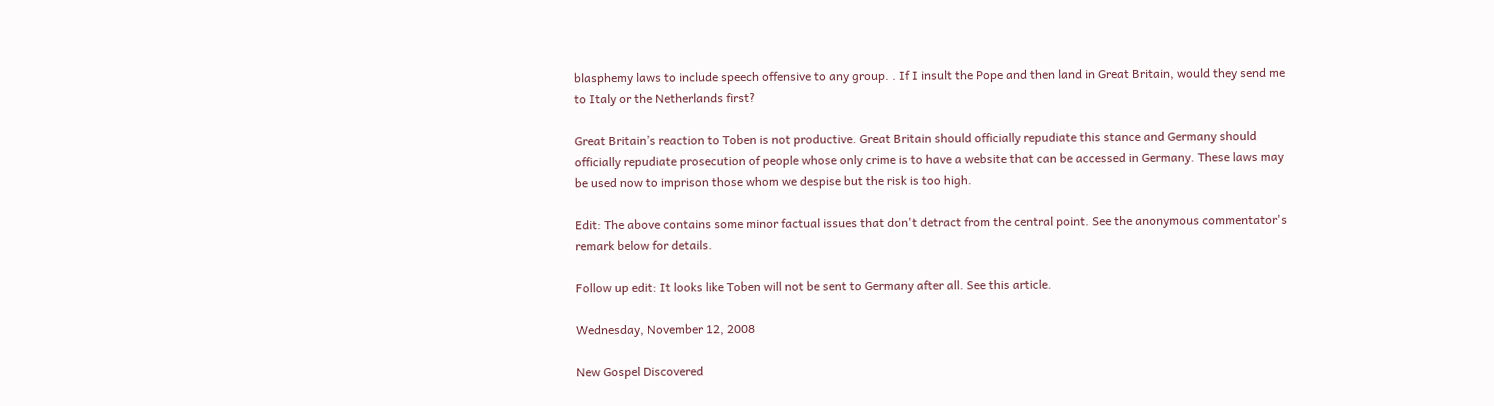blasphemy laws to include speech offensive to any group. . If I insult the Pope and then land in Great Britain, would they send me to Italy or the Netherlands first?

Great Britain’s reaction to Toben is not productive. Great Britain should officially repudiate this stance and Germany should officially repudiate prosecution of people whose only crime is to have a website that can be accessed in Germany. These laws may be used now to imprison those whom we despise but the risk is too high.

Edit: The above contains some minor factual issues that don't detract from the central point. See the anonymous commentator's remark below for details.

Follow up edit: It looks like Toben will not be sent to Germany after all. See this article.

Wednesday, November 12, 2008

New Gospel Discovered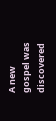A new gospel was discovered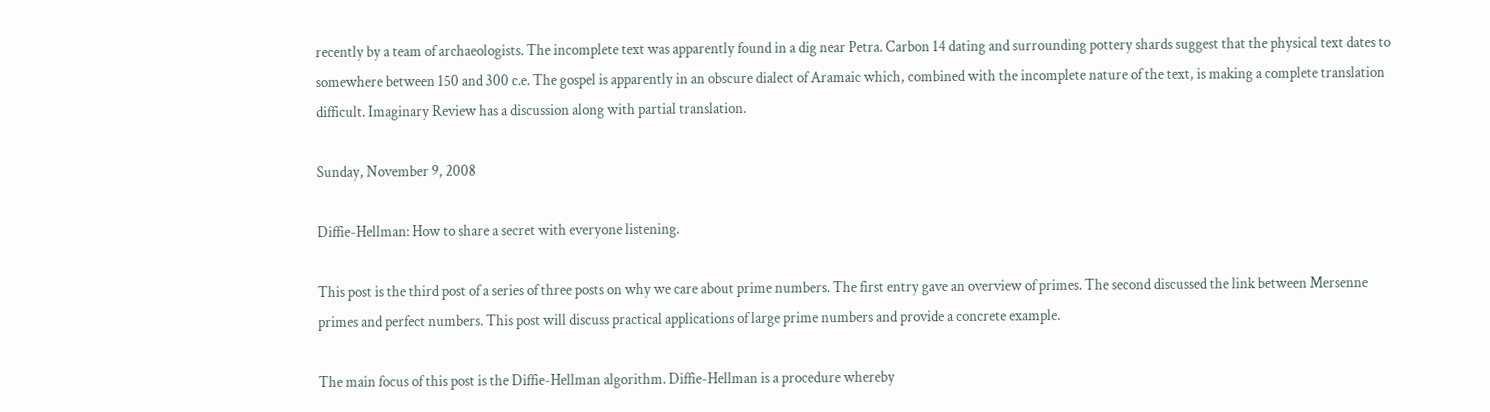recently by a team of archaeologists. The incomplete text was apparently found in a dig near Petra. Carbon 14 dating and surrounding pottery shards suggest that the physical text dates to somewhere between 150 and 300 c.e. The gospel is apparently in an obscure dialect of Aramaic which, combined with the incomplete nature of the text, is making a complete translation difficult. Imaginary Review has a discussion along with partial translation.

Sunday, November 9, 2008

Diffie-Hellman: How to share a secret with everyone listening.

This post is the third post of a series of three posts on why we care about prime numbers. The first entry gave an overview of primes. The second discussed the link between Mersenne primes and perfect numbers. This post will discuss practical applications of large prime numbers and provide a concrete example.

The main focus of this post is the Diffie-Hellman algorithm. Diffie-Hellman is a procedure whereby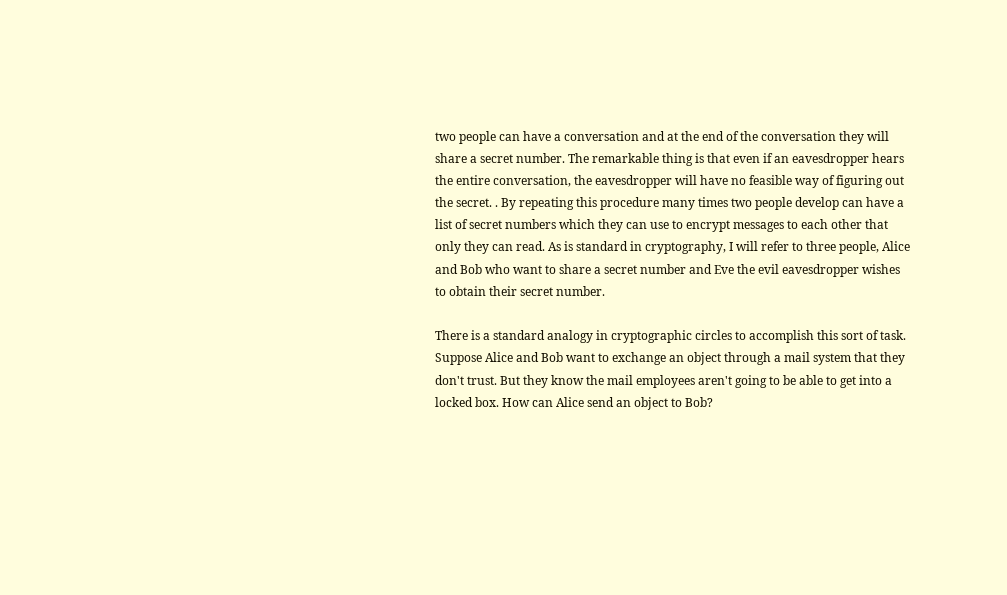two people can have a conversation and at the end of the conversation they will share a secret number. The remarkable thing is that even if an eavesdropper hears the entire conversation, the eavesdropper will have no feasible way of figuring out the secret. . By repeating this procedure many times two people develop can have a list of secret numbers which they can use to encrypt messages to each other that only they can read. As is standard in cryptography, I will refer to three people, Alice and Bob who want to share a secret number and Eve the evil eavesdropper wishes to obtain their secret number.

There is a standard analogy in cryptographic circles to accomplish this sort of task. Suppose Alice and Bob want to exchange an object through a mail system that they don't trust. But they know the mail employees aren't going to be able to get into a locked box. How can Alice send an object to Bob?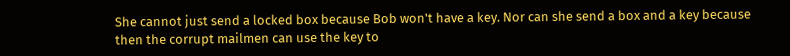She cannot just send a locked box because Bob won't have a key. Nor can she send a box and a key because then the corrupt mailmen can use the key to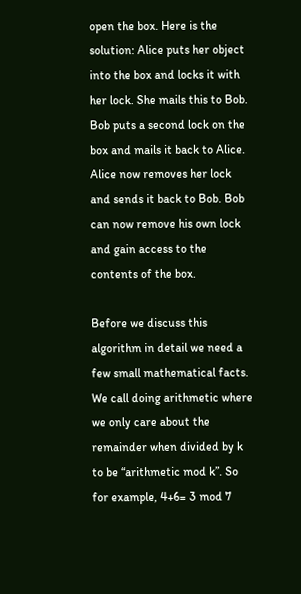open the box. Here is the solution: Alice puts her object into the box and locks it with her lock. She mails this to Bob. Bob puts a second lock on the box and mails it back to Alice. Alice now removes her lock and sends it back to Bob. Bob can now remove his own lock and gain access to the contents of the box.

Before we discuss this algorithm in detail we need a few small mathematical facts. We call doing arithmetic where we only care about the remainder when divided by k to be “arithmetic mod k”. So for example, 4+6= 3 mod 7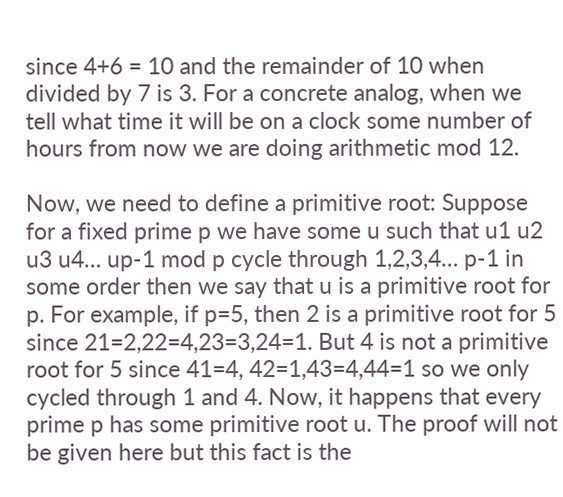since 4+6 = 10 and the remainder of 10 when divided by 7 is 3. For a concrete analog, when we tell what time it will be on a clock some number of hours from now we are doing arithmetic mod 12.

Now, we need to define a primitive root: Suppose for a fixed prime p we have some u such that u1 u2 u3 u4… up-1 mod p cycle through 1,2,3,4… p-1 in some order then we say that u is a primitive root for p. For example, if p=5, then 2 is a primitive root for 5 since 21=2,22=4,23=3,24=1. But 4 is not a primitive root for 5 since 41=4, 42=1,43=4,44=1 so we only cycled through 1 and 4. Now, it happens that every prime p has some primitive root u. The proof will not be given here but this fact is the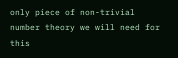only piece of non-trivial number theory we will need for this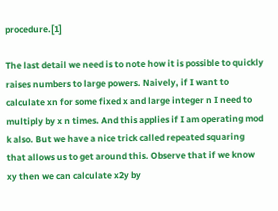procedure.[1]

The last detail we need is to note how it is possible to quickly raises numbers to large powers. Naively, if I want to calculate xn for some fixed x and large integer n I need to multiply by x n times. And this applies if I am operating mod k also. But we have a nice trick called repeated squaring that allows us to get around this. Observe that if we know xy then we can calculate x2y by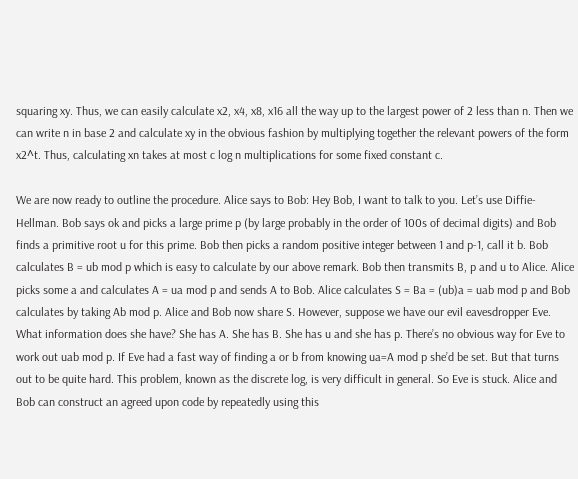squaring xy. Thus, we can easily calculate x2, x4, x8, x16 all the way up to the largest power of 2 less than n. Then we can write n in base 2 and calculate xy in the obvious fashion by multiplying together the relevant powers of the form x2^t. Thus, calculating xn takes at most c log n multiplications for some fixed constant c.

We are now ready to outline the procedure. Alice says to Bob: Hey Bob, I want to talk to you. Let’s use Diffie-Hellman. Bob says ok and picks a large prime p (by large probably in the order of 100s of decimal digits) and Bob finds a primitive root u for this prime. Bob then picks a random positive integer between 1 and p-1, call it b. Bob calculates B = ub mod p which is easy to calculate by our above remark. Bob then transmits B, p and u to Alice. Alice picks some a and calculates A = ua mod p and sends A to Bob. Alice calculates S = Ba = (ub)a = uab mod p and Bob calculates by taking Ab mod p. Alice and Bob now share S. However, suppose we have our evil eavesdropper Eve. What information does she have? She has A. She has B. She has u and she has p. There’s no obvious way for Eve to work out uab mod p. If Eve had a fast way of finding a or b from knowing ua=A mod p she’d be set. But that turns out to be quite hard. This problem, known as the discrete log, is very difficult in general. So Eve is stuck. Alice and Bob can construct an agreed upon code by repeatedly using this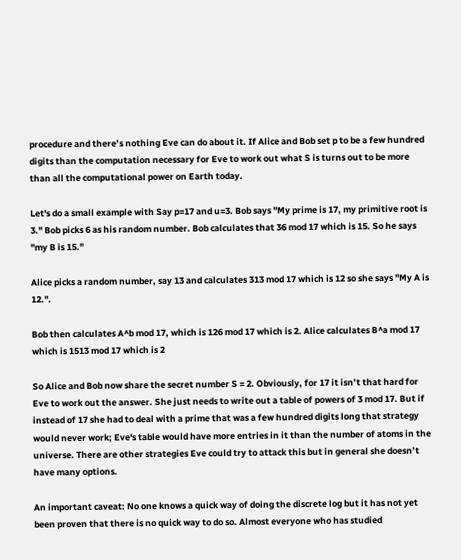procedure and there’s nothing Eve can do about it. If Alice and Bob set p to be a few hundred digits than the computation necessary for Eve to work out what S is turns out to be more than all the computational power on Earth today.

Let's do a small example with Say p=17 and u=3. Bob says "My prime is 17, my primitive root is 3." Bob picks 6 as his random number. Bob calculates that 36 mod 17 which is 15. So he says "my B is 15."

Alice picks a random number, say 13 and calculates 313 mod 17 which is 12 so she says "My A is 12.".

Bob then calculates A^b mod 17, which is 126 mod 17 which is 2. Alice calculates B^a mod 17 which is 1513 mod 17 which is 2

So Alice and Bob now share the secret number S = 2. Obviously, for 17 it isn’t that hard for Eve to work out the answer. She just needs to write out a table of powers of 3 mod 17. But if instead of 17 she had to deal with a prime that was a few hundred digits long that strategy would never work; Eve's table would have more entries in it than the number of atoms in the universe. There are other strategies Eve could try to attack this but in general she doesn’t have many options.

An important caveat: No one knows a quick way of doing the discrete log but it has not yet been proven that there is no quick way to do so. Almost everyone who has studied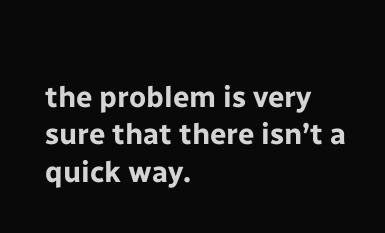the problem is very sure that there isn’t a quick way.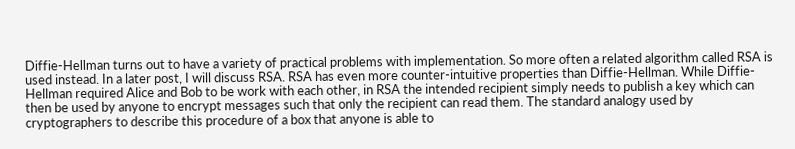Diffie-Hellman turns out to have a variety of practical problems with implementation. So more often a related algorithm called RSA is used instead. In a later post, I will discuss RSA. RSA has even more counter-intuitive properties than Diffie-Hellman. While Diffie-Hellman required Alice and Bob to be work with each other, in RSA the intended recipient simply needs to publish a key which can then be used by anyone to encrypt messages such that only the recipient can read them. The standard analogy used by cryptographers to describe this procedure of a box that anyone is able to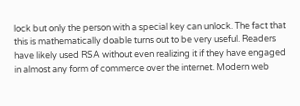lock but only the person with a special key can unlock. The fact that this is mathematically doable turns out to be very useful. Readers have likely used RSA without even realizing it if they have engaged in almost any form of commerce over the internet. Modern web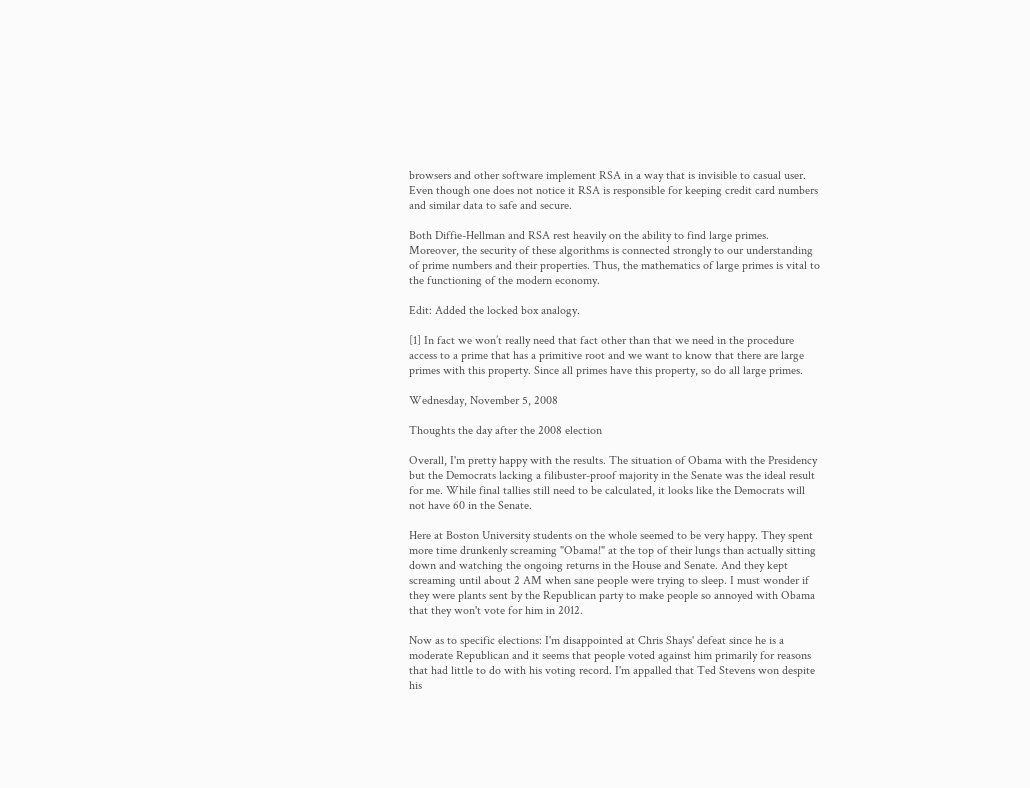browsers and other software implement RSA in a way that is invisible to casual user. Even though one does not notice it RSA is responsible for keeping credit card numbers and similar data to safe and secure.

Both Diffie-Hellman and RSA rest heavily on the ability to find large primes. Moreover, the security of these algorithms is connected strongly to our understanding of prime numbers and their properties. Thus, the mathematics of large primes is vital to the functioning of the modern economy.

Edit: Added the locked box analogy.

[1] In fact we won’t really need that fact other than that we need in the procedure access to a prime that has a primitive root and we want to know that there are large primes with this property. Since all primes have this property, so do all large primes.

Wednesday, November 5, 2008

Thoughts the day after the 2008 election

Overall, I'm pretty happy with the results. The situation of Obama with the Presidency but the Democrats lacking a filibuster-proof majority in the Senate was the ideal result for me. While final tallies still need to be calculated, it looks like the Democrats will not have 60 in the Senate.

Here at Boston University students on the whole seemed to be very happy. They spent more time drunkenly screaming "Obama!" at the top of their lungs than actually sitting down and watching the ongoing returns in the House and Senate. And they kept screaming until about 2 AM when sane people were trying to sleep. I must wonder if they were plants sent by the Republican party to make people so annoyed with Obama that they won't vote for him in 2012.

Now as to specific elections: I'm disappointed at Chris Shays' defeat since he is a moderate Republican and it seems that people voted against him primarily for reasons that had little to do with his voting record. I'm appalled that Ted Stevens won despite his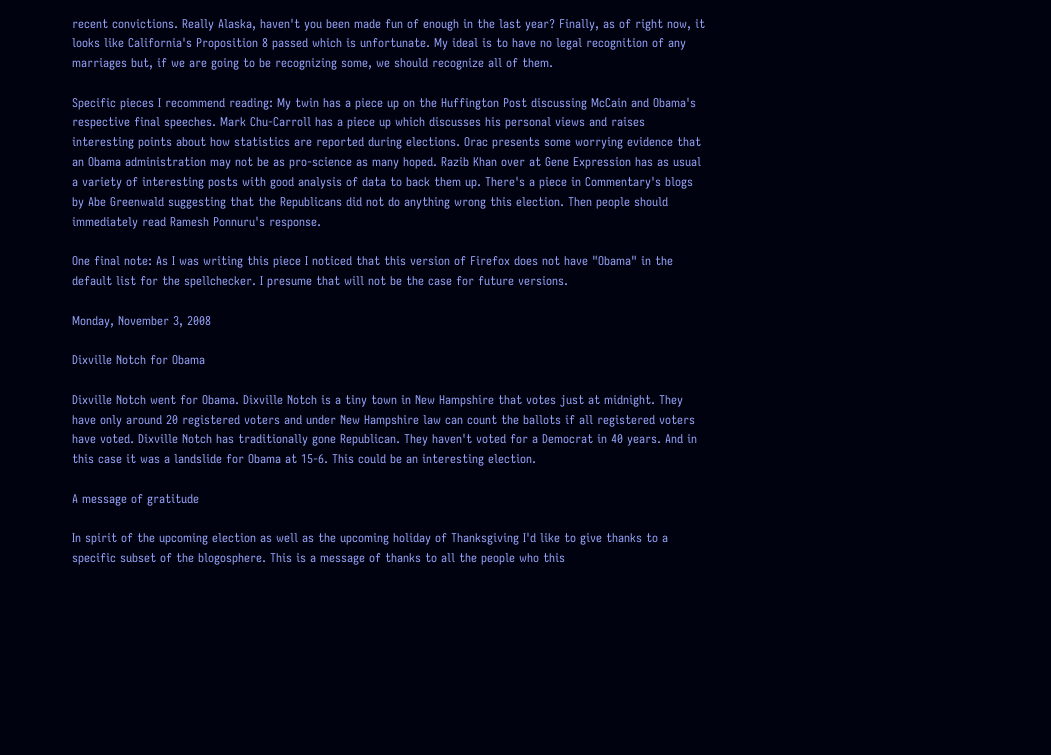recent convictions. Really Alaska, haven't you been made fun of enough in the last year? Finally, as of right now, it looks like California's Proposition 8 passed which is unfortunate. My ideal is to have no legal recognition of any marriages but, if we are going to be recognizing some, we should recognize all of them.

Specific pieces I recommend reading: My twin has a piece up on the Huffington Post discussing McCain and Obama's respective final speeches. Mark Chu-Carroll has a piece up which discusses his personal views and raises interesting points about how statistics are reported during elections. Orac presents some worrying evidence that an Obama administration may not be as pro-science as many hoped. Razib Khan over at Gene Expression has as usual a variety of interesting posts with good analysis of data to back them up. There's a piece in Commentary's blogs by Abe Greenwald suggesting that the Republicans did not do anything wrong this election. Then people should immediately read Ramesh Ponnuru's response.

One final note: As I was writing this piece I noticed that this version of Firefox does not have "Obama" in the default list for the spellchecker. I presume that will not be the case for future versions.

Monday, November 3, 2008

Dixville Notch for Obama

Dixville Notch went for Obama. Dixville Notch is a tiny town in New Hampshire that votes just at midnight. They have only around 20 registered voters and under New Hampshire law can count the ballots if all registered voters have voted. Dixville Notch has traditionally gone Republican. They haven't voted for a Democrat in 40 years. And in this case it was a landslide for Obama at 15-6. This could be an interesting election.

A message of gratitude

In spirit of the upcoming election as well as the upcoming holiday of Thanksgiving I'd like to give thanks to a specific subset of the blogosphere. This is a message of thanks to all the people who this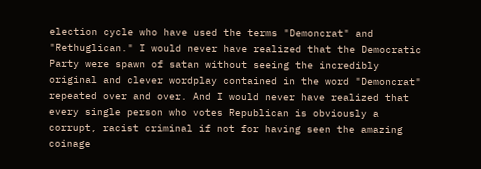election cycle who have used the terms "Demoncrat" and "Rethuglican." I would never have realized that the Democratic Party were spawn of satan without seeing the incredibly original and clever wordplay contained in the word "Demoncrat" repeated over and over. And I would never have realized that every single person who votes Republican is obviously a corrupt, racist criminal if not for having seen the amazing coinage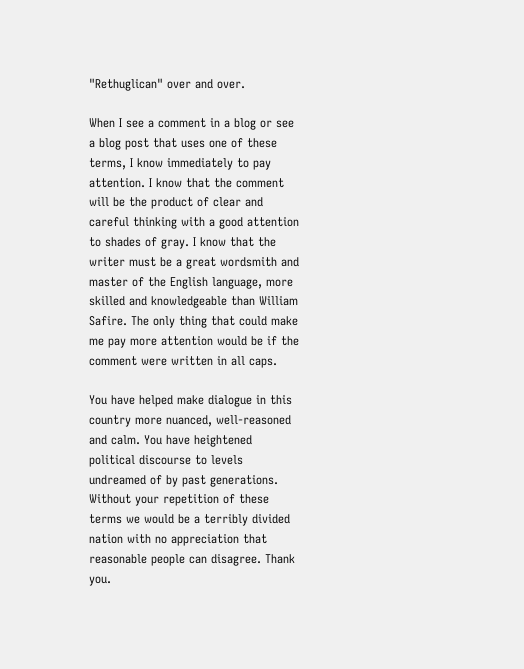"Rethuglican" over and over.

When I see a comment in a blog or see a blog post that uses one of these terms, I know immediately to pay attention. I know that the comment will be the product of clear and careful thinking with a good attention to shades of gray. I know that the writer must be a great wordsmith and master of the English language, more skilled and knowledgeable than William Safire. The only thing that could make me pay more attention would be if the comment were written in all caps.

You have helped make dialogue in this country more nuanced, well-reasoned and calm. You have heightened political discourse to levels undreamed of by past generations. Without your repetition of these terms we would be a terribly divided nation with no appreciation that reasonable people can disagree. Thank you.